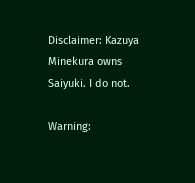Disclaimer: Kazuya Minekura owns Saiyuki. I do not.

Warning: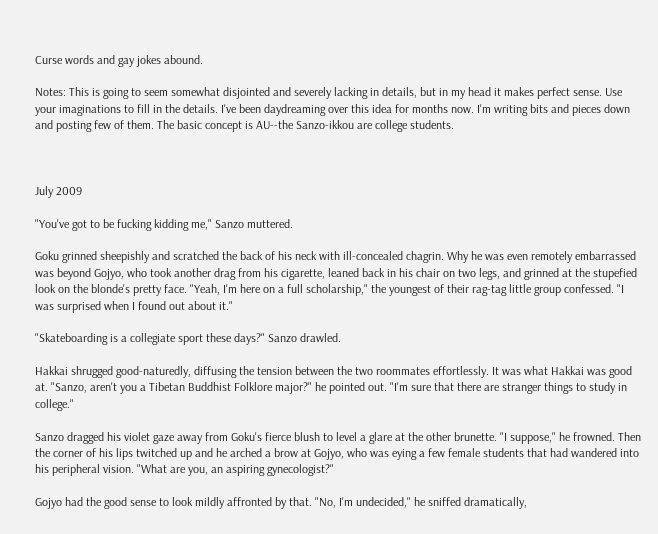Curse words and gay jokes abound.

Notes: This is going to seem somewhat disjointed and severely lacking in details, but in my head it makes perfect sense. Use your imaginations to fill in the details. I've been daydreaming over this idea for months now. I'm writing bits and pieces down and posting few of them. The basic concept is AU--the Sanzo-ikkou are college students.



July 2009

"You've got to be fucking kidding me," Sanzo muttered.

Goku grinned sheepishly and scratched the back of his neck with ill-concealed chagrin. Why he was even remotely embarrassed was beyond Gojyo, who took another drag from his cigarette, leaned back in his chair on two legs, and grinned at the stupefied look on the blonde's pretty face. "Yeah, I'm here on a full scholarship," the youngest of their rag-tag little group confessed. "I was surprised when I found out about it."

"Skateboarding is a collegiate sport these days?" Sanzo drawled.

Hakkai shrugged good-naturedly, diffusing the tension between the two roommates effortlessly. It was what Hakkai was good at. "Sanzo, aren't you a Tibetan Buddhist Folklore major?" he pointed out. "I'm sure that there are stranger things to study in college."

Sanzo dragged his violet gaze away from Goku's fierce blush to level a glare at the other brunette. "I suppose," he frowned. Then the corner of his lips twitched up and he arched a brow at Gojyo, who was eying a few female students that had wandered into his peripheral vision. "What are you, an aspiring gynecologist?"

Gojyo had the good sense to look mildly affronted by that. "No, I'm undecided," he sniffed dramatically,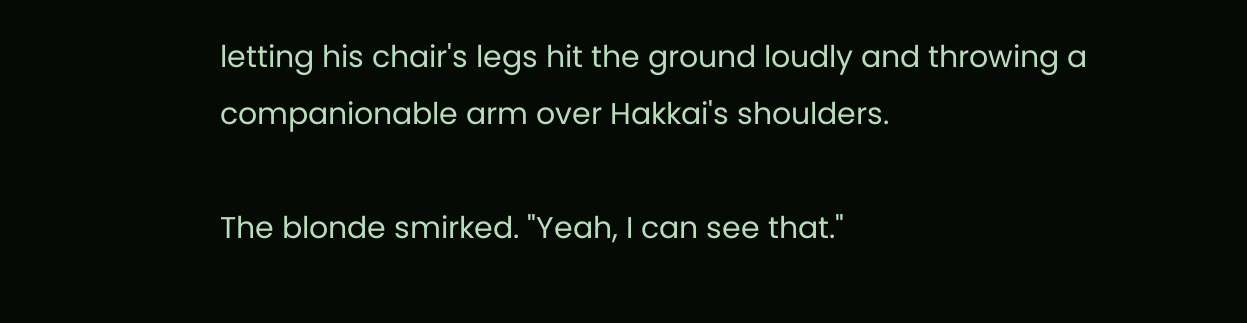letting his chair's legs hit the ground loudly and throwing a companionable arm over Hakkai's shoulders.

The blonde smirked. "Yeah, I can see that."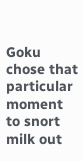Goku chose that particular moment to snort milk out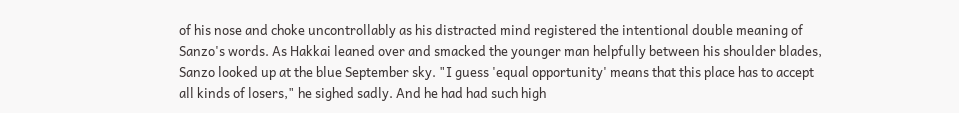of his nose and choke uncontrollably as his distracted mind registered the intentional double meaning of Sanzo's words. As Hakkai leaned over and smacked the younger man helpfully between his shoulder blades, Sanzo looked up at the blue September sky. "I guess 'equal opportunity' means that this place has to accept all kinds of losers," he sighed sadly. And he had had such high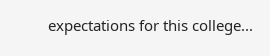expectations for this college...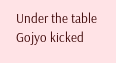Under the table Gojyo kicked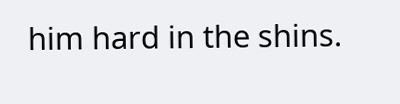him hard in the shins.